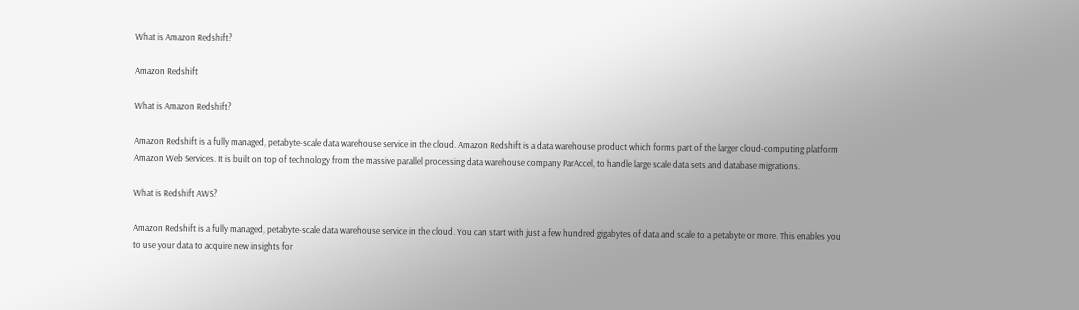What is Amazon Redshift?

Amazon Redshift

What is Amazon Redshift?

Amazon Redshift is a fully managed, petabyte-scale data warehouse service in the cloud. Amazon Redshift is a data warehouse product which forms part of the larger cloud-computing platform Amazon Web Services. It is built on top of technology from the massive parallel processing data warehouse company ParAccel, to handle large scale data sets and database migrations.

What is Redshift AWS?

Amazon Redshift is a fully managed, petabyte-scale data warehouse service in the cloud. You can start with just a few hundred gigabytes of data and scale to a petabyte or more. This enables you to use your data to acquire new insights for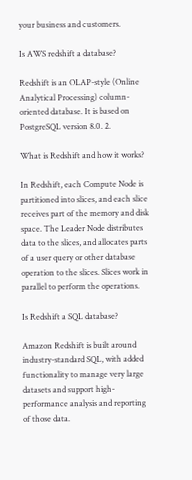your business and customers.

Is AWS redshift a database?

Redshift is an OLAP-style (Online Analytical Processing) column-oriented database. It is based on PostgreSQL version 8.0. 2.

What is Redshift and how it works?

In Redshift, each Compute Node is partitioned into slices, and each slice receives part of the memory and disk space. The Leader Node distributes data to the slices, and allocates parts of a user query or other database operation to the slices. Slices work in parallel to perform the operations.

Is Redshift a SQL database?

Amazon Redshift is built around industry-standard SQL, with added functionality to manage very large datasets and support high-performance analysis and reporting of those data.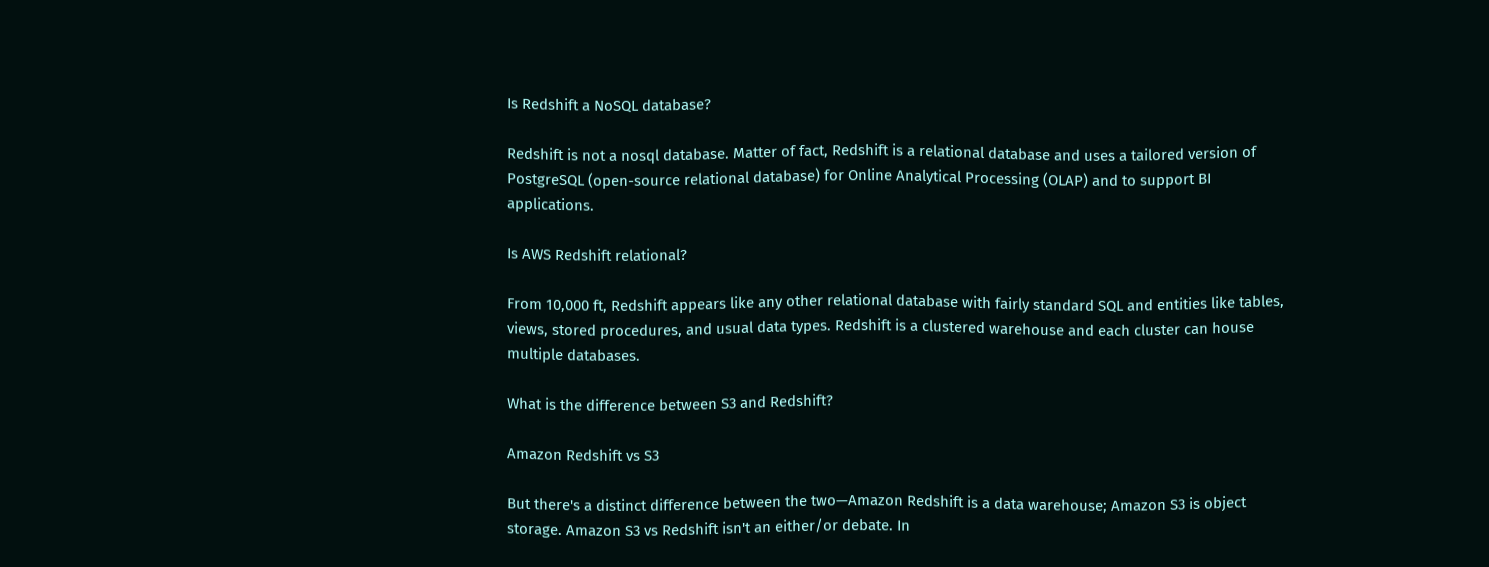Is Redshift a NoSQL database?

Redshift is not a nosql database. Matter of fact, Redshift is a relational database and uses a tailored version of PostgreSQL (open-source relational database) for Online Analytical Processing (OLAP) and to support BI applications.

Is AWS Redshift relational?

From 10,000 ft, Redshift appears like any other relational database with fairly standard SQL and entities like tables, views, stored procedures, and usual data types. Redshift is a clustered warehouse and each cluster can house multiple databases.

What is the difference between S3 and Redshift?

Amazon Redshift vs S3

But there's a distinct difference between the two—Amazon Redshift is a data warehouse; Amazon S3 is object storage. Amazon S3 vs Redshift isn't an either/or debate. In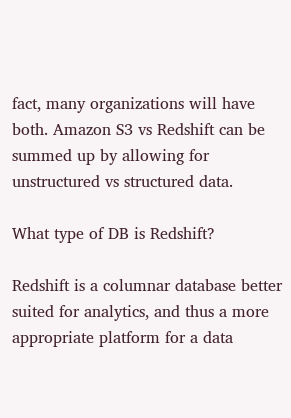fact, many organizations will have both. Amazon S3 vs Redshift can be summed up by allowing for unstructured vs structured data.

What type of DB is Redshift?

Redshift is a columnar database better suited for analytics, and thus a more appropriate platform for a data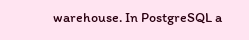warehouse. In PostgreSQL a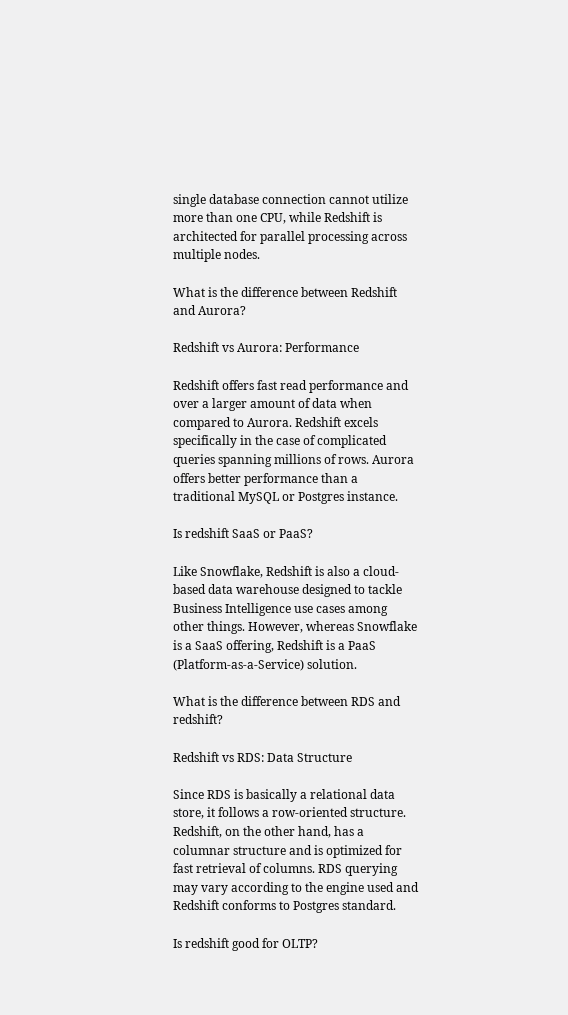single database connection cannot utilize more than one CPU, while Redshift is architected for parallel processing across multiple nodes.

What is the difference between Redshift and Aurora?

Redshift vs Aurora: Performance

Redshift offers fast read performance and over a larger amount of data when compared to Aurora. Redshift excels specifically in the case of complicated queries spanning millions of rows. Aurora offers better performance than a traditional MySQL or Postgres instance.

Is redshift SaaS or PaaS?

Like Snowflake, Redshift is also a cloud-based data warehouse designed to tackle Business Intelligence use cases among other things. However, whereas Snowflake is a SaaS offering, Redshift is a PaaS (Platform-as-a-Service) solution.

What is the difference between RDS and redshift?

Redshift vs RDS: Data Structure

Since RDS is basically a relational data store, it follows a row-oriented structure. Redshift, on the other hand, has a columnar structure and is optimized for fast retrieval of columns. RDS querying may vary according to the engine used and Redshift conforms to Postgres standard.

Is redshift good for OLTP?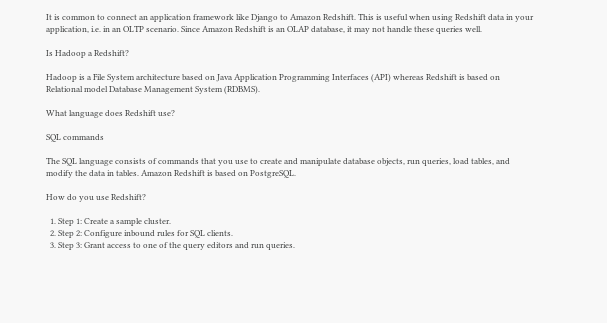It is common to connect an application framework like Django to Amazon Redshift. This is useful when using Redshift data in your application, i.e. in an OLTP scenario. Since Amazon Redshift is an OLAP database, it may not handle these queries well.

Is Hadoop a Redshift?

Hadoop is a File System architecture based on Java Application Programming Interfaces (API) whereas Redshift is based on Relational model Database Management System (RDBMS).

What language does Redshift use?

SQL commands

The SQL language consists of commands that you use to create and manipulate database objects, run queries, load tables, and modify the data in tables. Amazon Redshift is based on PostgreSQL.

How do you use Redshift?

  1. Step 1: Create a sample cluster.
  2. Step 2: Configure inbound rules for SQL clients.
  3. Step 3: Grant access to one of the query editors and run queries.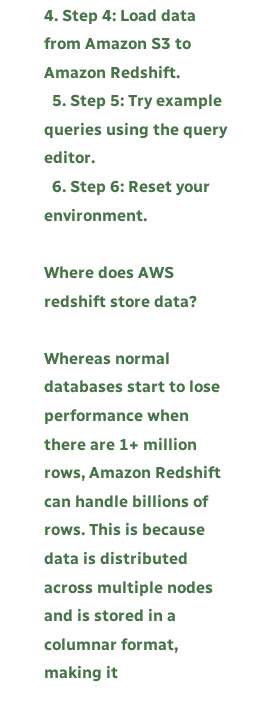4. Step 4: Load data from Amazon S3 to Amazon Redshift.
  5. Step 5: Try example queries using the query editor.
  6. Step 6: Reset your environment.

Where does AWS redshift store data?

Whereas normal databases start to lose performance when there are 1+ million rows, Amazon Redshift can handle billions of rows. This is because data is distributed across multiple nodes and is stored in a columnar format, making it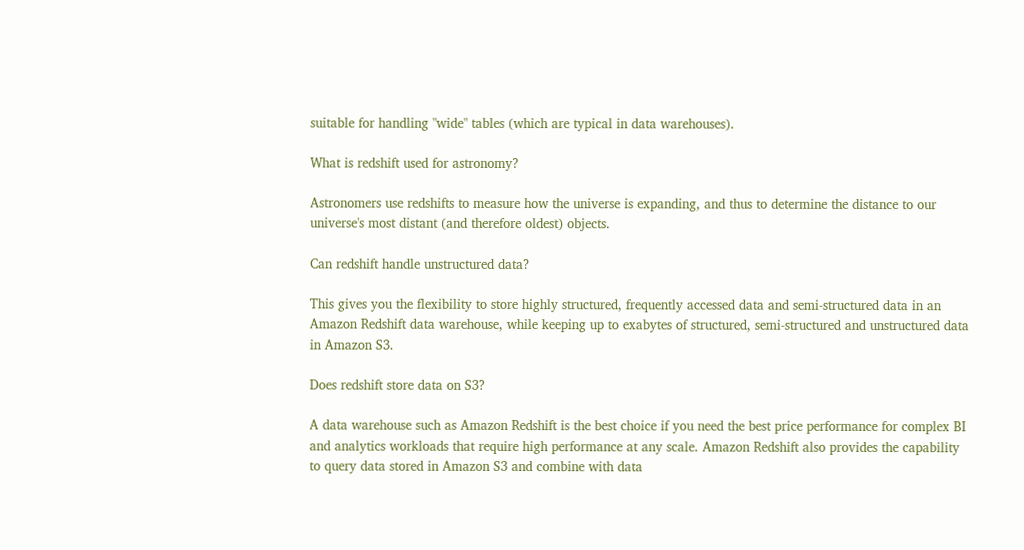suitable for handling "wide" tables (which are typical in data warehouses).

What is redshift used for astronomy?

Astronomers use redshifts to measure how the universe is expanding, and thus to determine the distance to our universe's most distant (and therefore oldest) objects.

Can redshift handle unstructured data?

This gives you the flexibility to store highly structured, frequently accessed data and semi-structured data in an Amazon Redshift data warehouse, while keeping up to exabytes of structured, semi-structured and unstructured data in Amazon S3.

Does redshift store data on S3?

A data warehouse such as Amazon Redshift is the best choice if you need the best price performance for complex BI and analytics workloads that require high performance at any scale. Amazon Redshift also provides the capability to query data stored in Amazon S3 and combine with data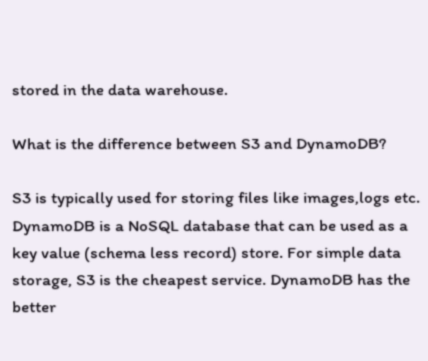stored in the data warehouse.

What is the difference between S3 and DynamoDB?

S3 is typically used for storing files like images,logs etc. DynamoDB is a NoSQL database that can be used as a key value (schema less record) store. For simple data storage, S3 is the cheapest service. DynamoDB has the better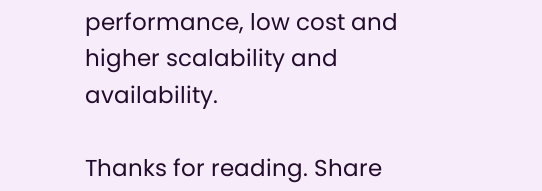performance, low cost and higher scalability and availability.

Thanks for reading. Share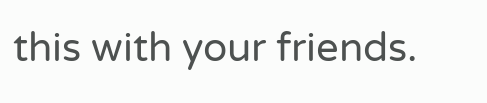this with your friends.